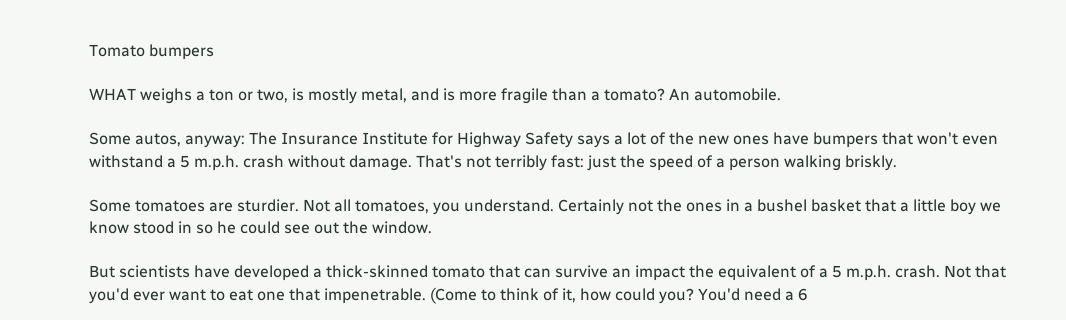Tomato bumpers

WHAT weighs a ton or two, is mostly metal, and is more fragile than a tomato? An automobile.

Some autos, anyway: The Insurance Institute for Highway Safety says a lot of the new ones have bumpers that won't even withstand a 5 m.p.h. crash without damage. That's not terribly fast: just the speed of a person walking briskly.

Some tomatoes are sturdier. Not all tomatoes, you understand. Certainly not the ones in a bushel basket that a little boy we know stood in so he could see out the window.

But scientists have developed a thick-skinned tomato that can survive an impact the equivalent of a 5 m.p.h. crash. Not that you'd ever want to eat one that impenetrable. (Come to think of it, how could you? You'd need a 6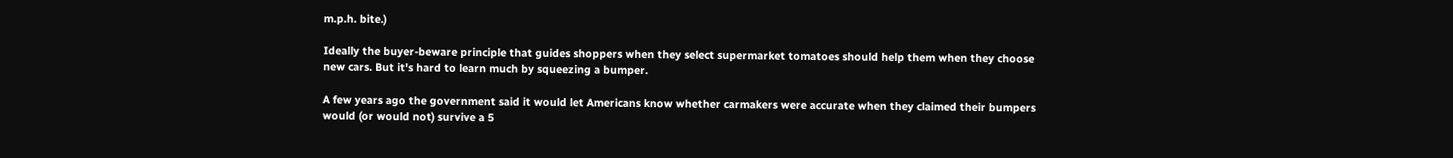m.p.h. bite.)

Ideally the buyer-beware principle that guides shoppers when they select supermarket tomatoes should help them when they choose new cars. But it's hard to learn much by squeezing a bumper.

A few years ago the government said it would let Americans know whether carmakers were accurate when they claimed their bumpers would (or would not) survive a 5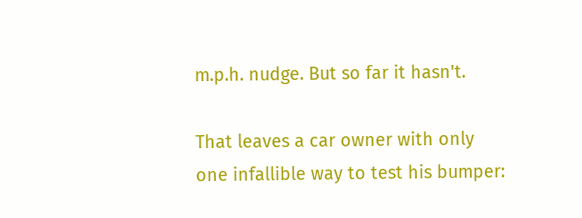m.p.h. nudge. But so far it hasn't.

That leaves a car owner with only one infallible way to test his bumper: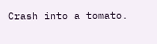Crash into a tomato.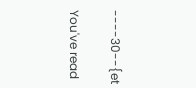----30--{et

You've read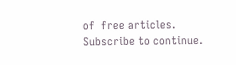of  free articles. Subscribe to continue.